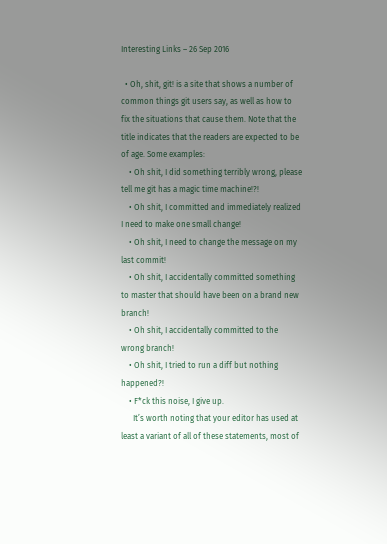Interesting Links – 26 Sep 2016

  • Oh, shit, git! is a site that shows a number of common things git users say, as well as how to fix the situations that cause them. Note that the title indicates that the readers are expected to be of age. Some examples:
    • Oh shit, I did something terribly wrong, please tell me git has a magic time machine!?!
    • Oh shit, I committed and immediately realized I need to make one small change!
    • Oh shit, I need to change the message on my last commit!
    • Oh shit, I accidentally committed something to master that should have been on a brand new branch!
    • Oh shit, I accidentally committed to the wrong branch!
    • Oh shit, I tried to run a diff but nothing happened?!
    • F*ck this noise, I give up.
      It’s worth noting that your editor has used at least a variant of all of these statements, most of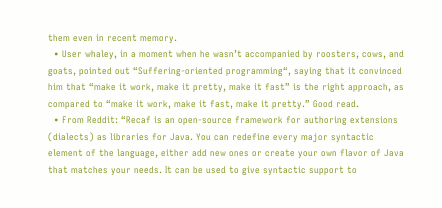them even in recent memory.
  • User whaley, in a moment when he wasn’t accompanied by roosters, cows, and goats, pointed out “Suffering-oriented programming“, saying that it convinced him that “make it work, make it pretty, make it fast” is the right approach, as compared to “make it work, make it fast, make it pretty.” Good read.
  • From Reddit: “Recaf is an open-source framework for authoring extensions (dialects) as libraries for Java. You can redefine every major syntactic element of the language, either add new ones or create your own flavor of Java that matches your needs. It can be used to give syntactic support to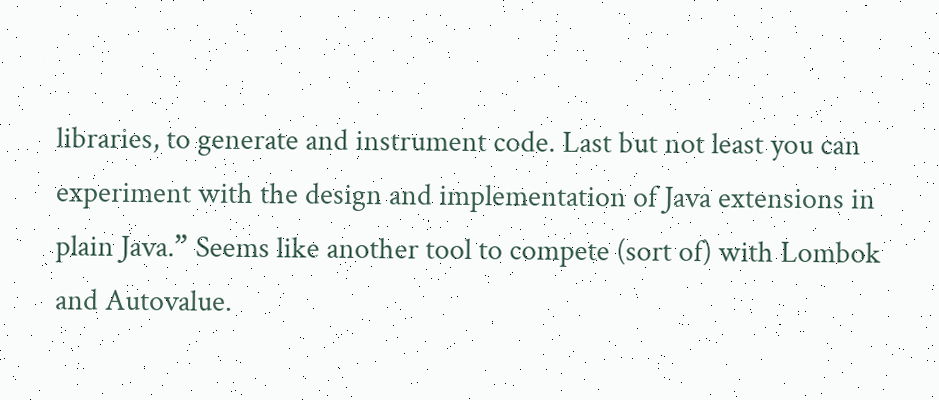libraries, to generate and instrument code. Last but not least you can experiment with the design and implementation of Java extensions in plain Java.” Seems like another tool to compete (sort of) with Lombok and Autovalue.